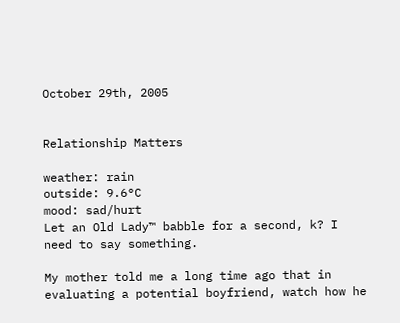October 29th, 2005


Relationship Matters

weather: rain
outside: 9.6°C
mood: sad/hurt
Let an Old Lady™ babble for a second, k? I need to say something.

My mother told me a long time ago that in evaluating a potential boyfriend, watch how he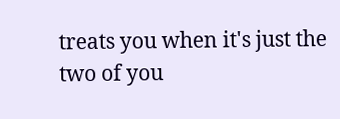treats you when it's just the two of you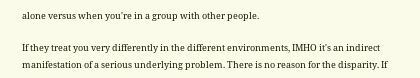alone versus when you're in a group with other people.

If they treat you very differently in the different environments, IMHO it's an indirect manifestation of a serious underlying problem. There is no reason for the disparity. If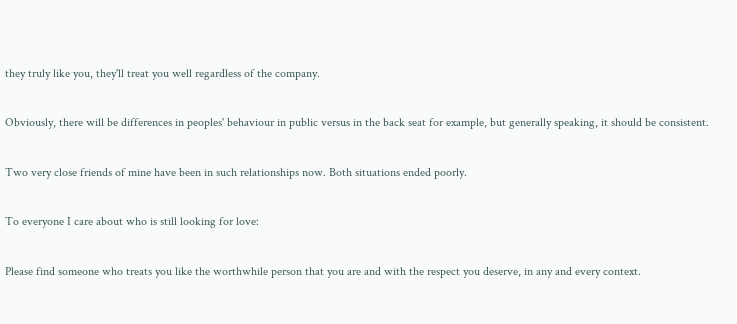they truly like you, they'll treat you well regardless of the company.

Obviously, there will be differences in peoples' behaviour in public versus in the back seat for example, but generally speaking, it should be consistent.

Two very close friends of mine have been in such relationships now. Both situations ended poorly.

To everyone I care about who is still looking for love:

Please find someone who treats you like the worthwhile person that you are and with the respect you deserve, in any and every context.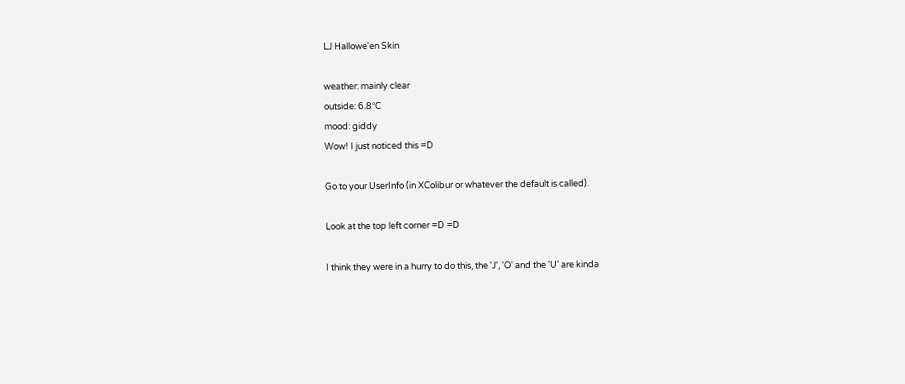LJ Hallowe'en Skin

weather: mainly clear
outside: 6.8°C
mood: giddy
Wow! I just noticed this =D

Go to your UserInfo (in XColibur or whatever the default is called).

Look at the top left corner =D =D

I think they were in a hurry to do this, the 'J', 'O' and the 'U' are kinda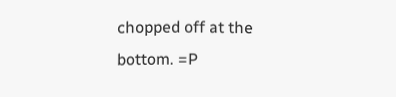chopped off at the bottom. =P